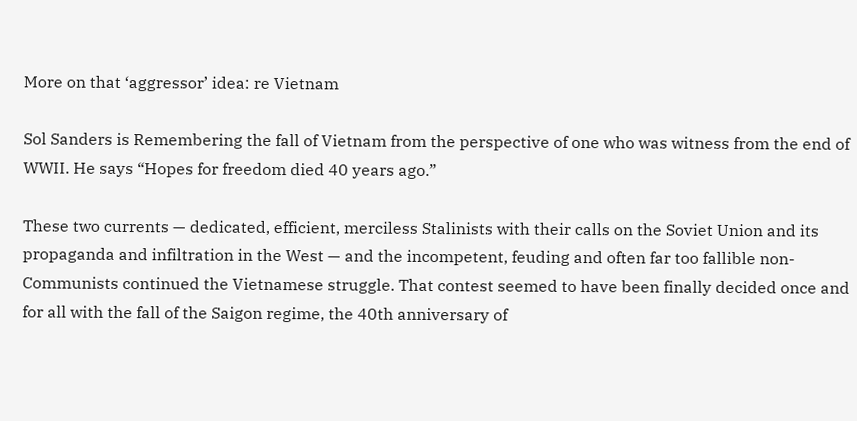More on that ‘aggressor’ idea: re Vietnam

Sol Sanders is Remembering the fall of Vietnam from the perspective of one who was witness from the end of WWII. He says “Hopes for freedom died 40 years ago.”

These two currents — dedicated, efficient, merciless Stalinists with their calls on the Soviet Union and its propaganda and infiltration in the West — and the incompetent, feuding and often far too fallible non-Communists continued the Vietnamese struggle. That contest seemed to have been finally decided once and for all with the fall of the Saigon regime, the 40th anniversary of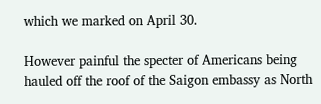which we marked on April 30.

However painful the specter of Americans being hauled off the roof of the Saigon embassy as North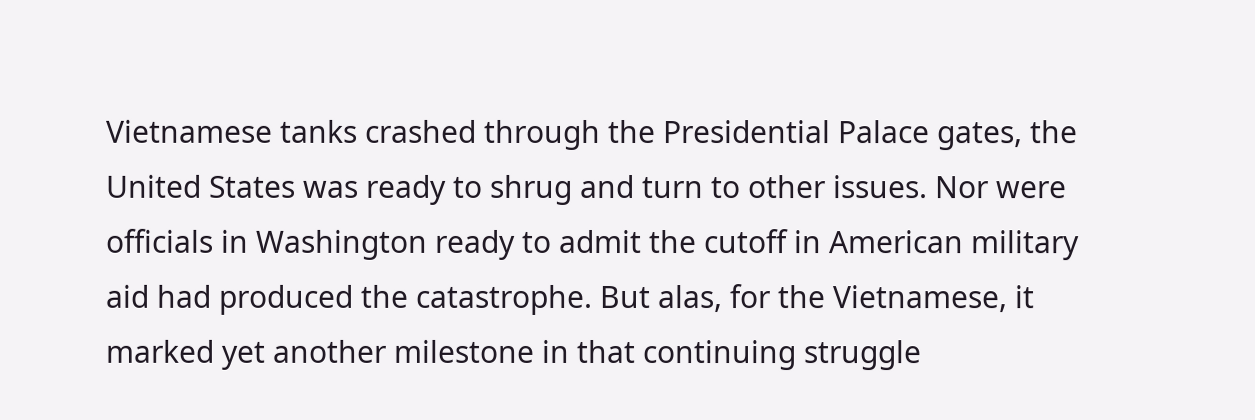Vietnamese tanks crashed through the Presidential Palace gates, the United States was ready to shrug and turn to other issues. Nor were officials in Washington ready to admit the cutoff in American military aid had produced the catastrophe. But alas, for the Vietnamese, it marked yet another milestone in that continuing struggle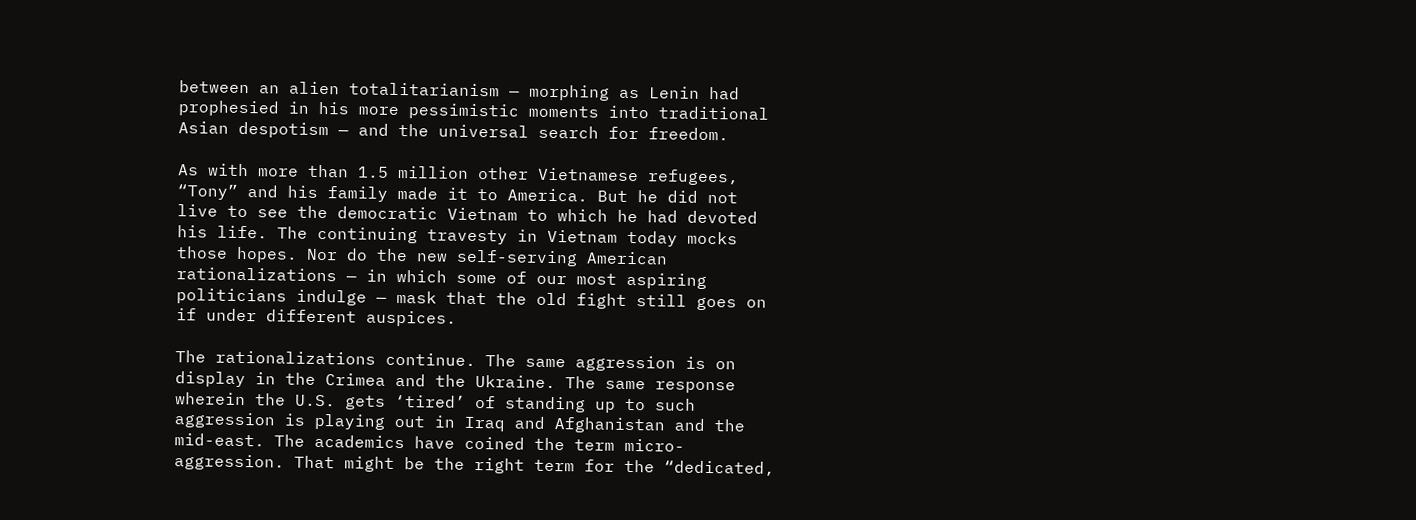between an alien totalitarianism — morphing as Lenin had prophesied in his more pessimistic moments into traditional Asian despotism — and the universal search for freedom.

As with more than 1.5 million other Vietnamese refugees, “Tony” and his family made it to America. But he did not live to see the democratic Vietnam to which he had devoted his life. The continuing travesty in Vietnam today mocks those hopes. Nor do the new self-serving American rationalizations — in which some of our most aspiring politicians indulge — mask that the old fight still goes on if under different auspices.

The rationalizations continue. The same aggression is on display in the Crimea and the Ukraine. The same response wherein the U.S. gets ‘tired’ of standing up to such aggression is playing out in Iraq and Afghanistan and the mid-east. The academics have coined the term micro-aggression. That might be the right term for the “dedicated,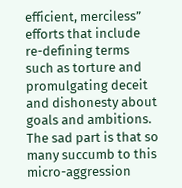efficient, merciless” efforts that include re-defining terms such as torture and promulgating deceit and dishonesty about goals and ambitions. The sad part is that so many succumb to this micro-aggression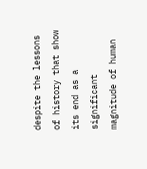despite the lessons of history that show its end as a significant magnitude of human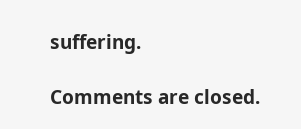suffering.

Comments are closed.